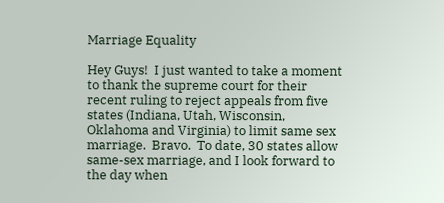Marriage Equality

Hey Guys!  I just wanted to take a moment to thank the supreme court for their recent ruling to reject appeals from five states (Indiana, Utah, Wisconsin, Oklahoma and Virginia) to limit same sex marriage.  Bravo.  To date, 30 states allow same-sex marriage, and I look forward to the day when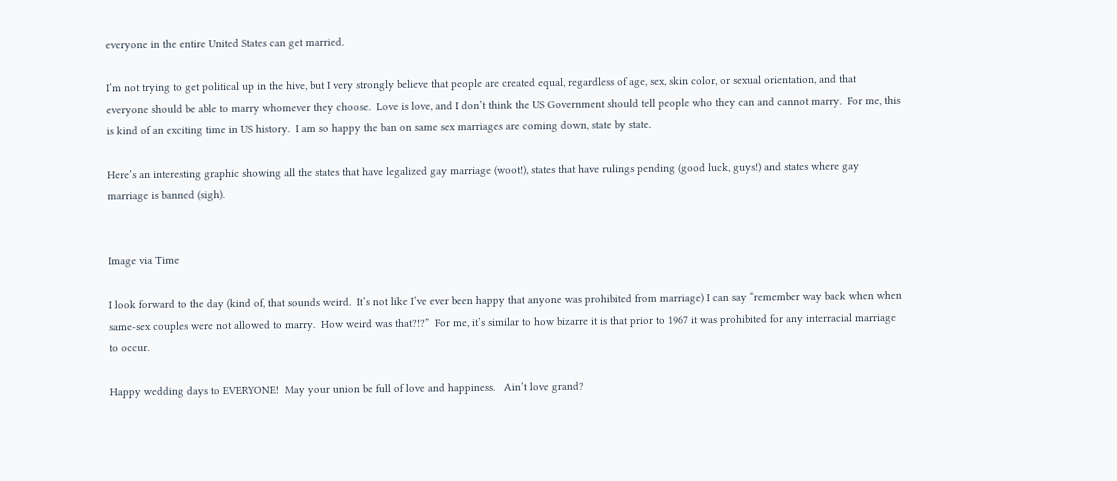everyone in the entire United States can get married.

I’m not trying to get political up in the hive, but I very strongly believe that people are created equal, regardless of age, sex, skin color, or sexual orientation, and that everyone should be able to marry whomever they choose.  Love is love, and I don’t think the US Government should tell people who they can and cannot marry.  For me, this is kind of an exciting time in US history.  I am so happy the ban on same sex marriages are coming down, state by state.

Here’s an interesting graphic showing all the states that have legalized gay marriage (woot!), states that have rulings pending (good luck, guys!) and states where gay marriage is banned (sigh).


Image via Time

I look forward to the day (kind of, that sounds weird.  It’s not like I’ve ever been happy that anyone was prohibited from marriage) I can say “remember way back when when same-sex couples were not allowed to marry.  How weird was that?!?”  For me, it’s similar to how bizarre it is that prior to 1967 it was prohibited for any interracial marriage to occur.

Happy wedding days to EVERYONE!  May your union be full of love and happiness.   Ain’t love grand?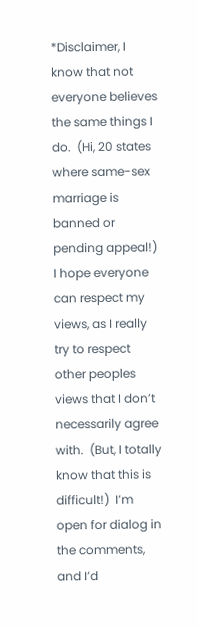*Disclaimer, I know that not everyone believes the same things I do.  (Hi, 20 states where same-sex marriage is banned or pending appeal!)  I hope everyone can respect my views, as I really try to respect other peoples views that I don’t necessarily agree with.  (But, I totally know that this is difficult!)  I’m open for dialog in the comments, and I’d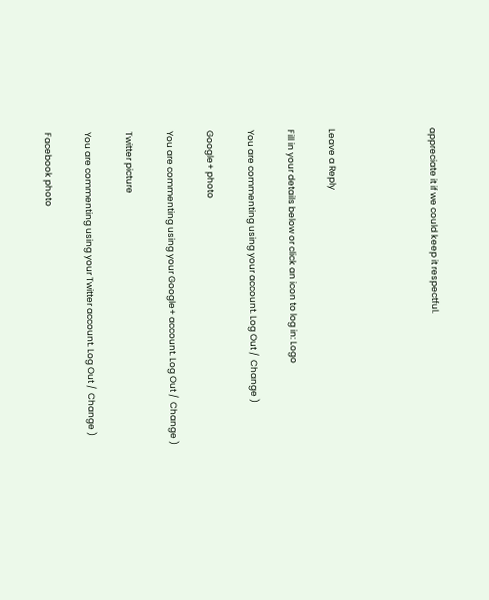appreciate it if we could keep it respectful.




Leave a Reply

Fill in your details below or click an icon to log in: Logo

You are commenting using your account. Log Out /  Change )

Google+ photo

You are commenting using your Google+ account. Log Out /  Change )

Twitter picture

You are commenting using your Twitter account. Log Out /  Change )

Facebook photo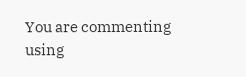You are commenting using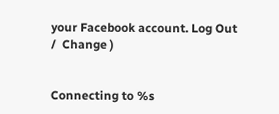your Facebook account. Log Out /  Change )


Connecting to %s